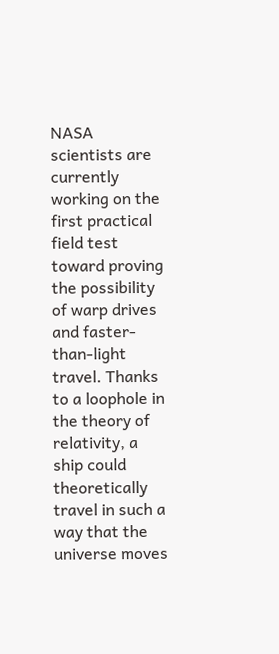NASA scientists are currently working on the first practical field test toward proving the possibility of warp drives and faster-than-light travel. Thanks to a loophole in the theory of relativity, a ship could theoretically travel in such a way that the universe moves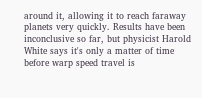around it, allowing it to reach faraway planets very quickly. Results have been inconclusive so far, but physicist Harold White says it's only a matter of time before warp speed travel is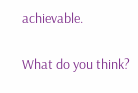achievable.

What do you think?